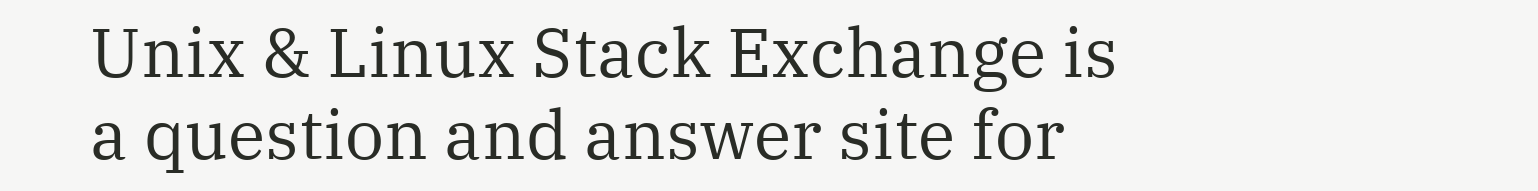Unix & Linux Stack Exchange is a question and answer site for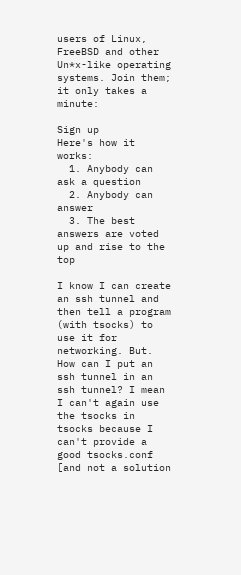users of Linux, FreeBSD and other Un*x-like operating systems. Join them; it only takes a minute:

Sign up
Here's how it works:
  1. Anybody can ask a question
  2. Anybody can answer
  3. The best answers are voted up and rise to the top

I know I can create an ssh tunnel and then tell a program (with tsocks) to use it for networking. But. How can I put an ssh tunnel in an ssh tunnel? I mean I can't again use the tsocks in tsocks because I can't provide a good tsocks.conf [and not a solution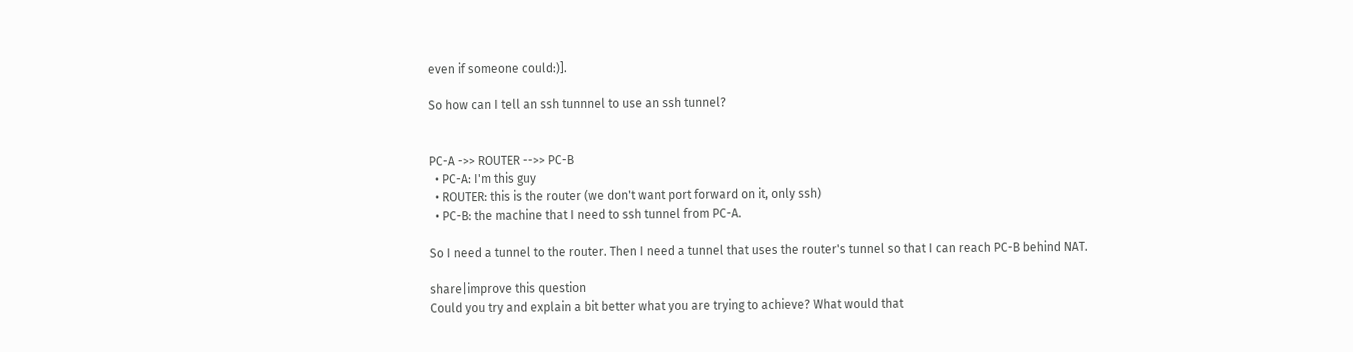even if someone could:)].

So how can I tell an ssh tunnnel to use an ssh tunnel?


PC-A ->> ROUTER -->> PC-B
  • PC-A: I'm this guy
  • ROUTER: this is the router (we don't want port forward on it, only ssh)
  • PC-B: the machine that I need to ssh tunnel from PC-A.

So I need a tunnel to the router. Then I need a tunnel that uses the router's tunnel so that I can reach PC-B behind NAT.

share|improve this question
Could you try and explain a bit better what you are trying to achieve? What would that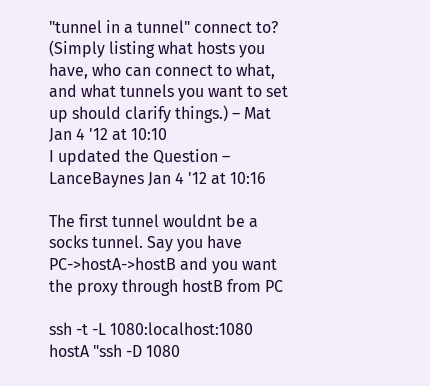"tunnel in a tunnel" connect to? (Simply listing what hosts you have, who can connect to what, and what tunnels you want to set up should clarify things.) – Mat Jan 4 '12 at 10:10
I updated the Question – LanceBaynes Jan 4 '12 at 10:16

The first tunnel wouldnt be a socks tunnel. Say you have PC->hostA->hostB and you want the proxy through hostB from PC

ssh -t -L 1080:localhost:1080 hostA "ssh -D 1080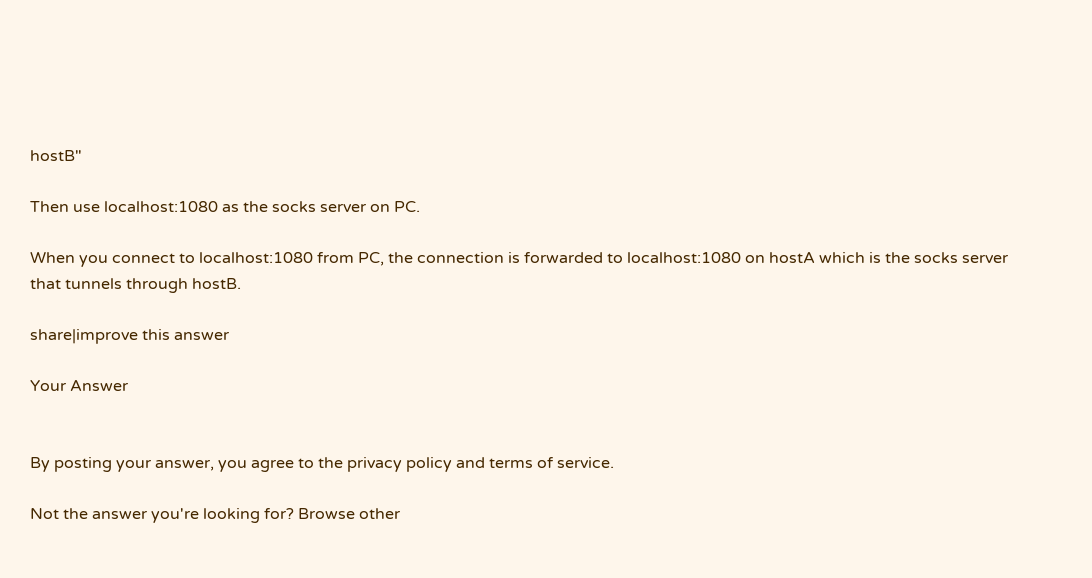hostB"

Then use localhost:1080 as the socks server on PC.

When you connect to localhost:1080 from PC, the connection is forwarded to localhost:1080 on hostA which is the socks server that tunnels through hostB.

share|improve this answer

Your Answer


By posting your answer, you agree to the privacy policy and terms of service.

Not the answer you're looking for? Browse other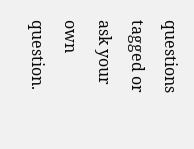questions tagged or ask your own question.